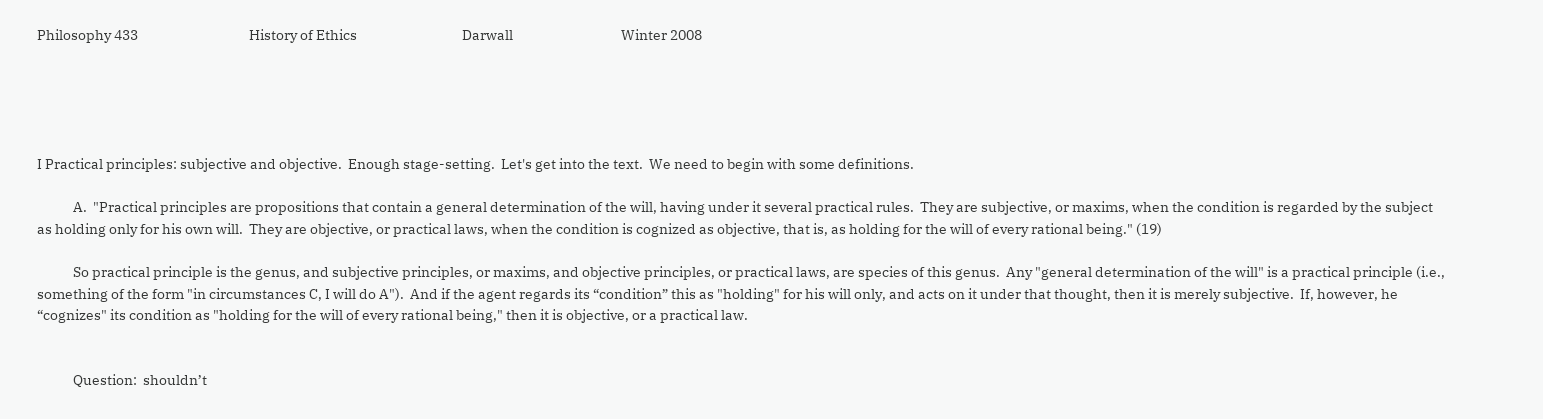Philosophy 433                                     History of Ethics                                   Darwall                                    Winter 2008





I Practical principles: subjective and objective.  Enough stage-setting.  Let's get into the text.  We need to begin with some definitions.

            A.  "Practical principles are propositions that contain a general determination of the will, having under it several practical rules.  They are subjective, or maxims, when the condition is regarded by the subject as holding only for his own will.  They are objective, or practical laws, when the condition is cognized as objective, that is, as holding for the will of every rational being." (19)

            So practical principle is the genus, and subjective principles, or maxims, and objective principles, or practical laws, are species of this genus.  Any "general determination of the will" is a practical principle (i.e., something of the form "in circumstances C, I will do A").  And if the agent regards its “condition” this as "holding" for his will only, and acts on it under that thought, then it is merely subjective.  If, however, he “cognizes" its condition as "holding for the will of every rational being," then it is objective, or a practical law.


            Question:  shouldn’t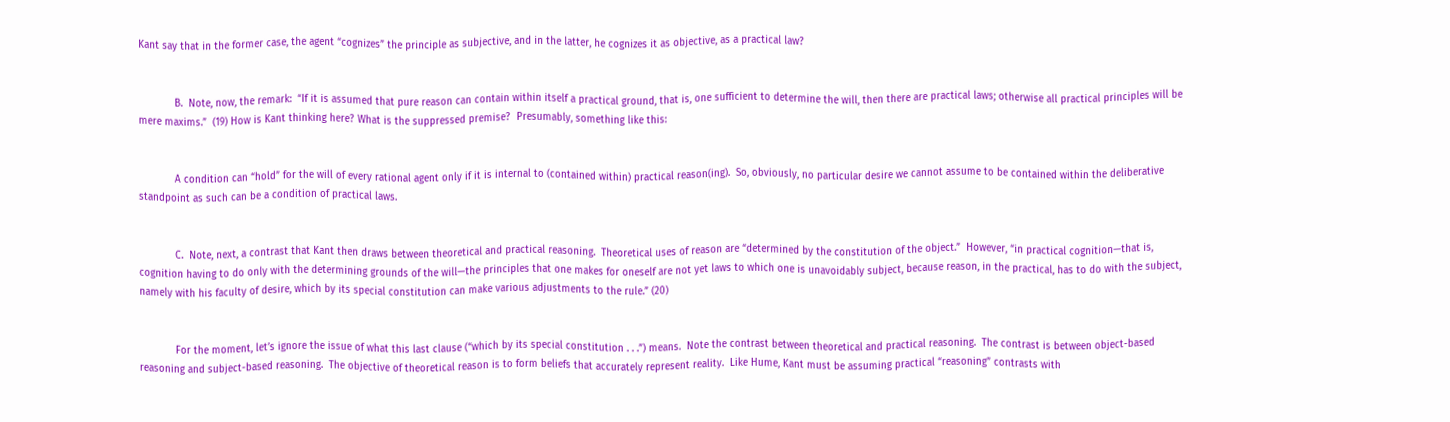Kant say that in the former case, the agent “cognizes” the principle as subjective, and in the latter, he cognizes it as objective, as a practical law?


            B.  Note, now, the remark:  “If it is assumed that pure reason can contain within itself a practical ground, that is, one sufficient to determine the will, then there are practical laws; otherwise all practical principles will be mere maxims.”  (19) How is Kant thinking here? What is the suppressed premise?  Presumably, something like this:


            A condition can “hold” for the will of every rational agent only if it is internal to (contained within) practical reason(ing).  So, obviously, no particular desire we cannot assume to be contained within the deliberative standpoint as such can be a condition of practical laws.


            C.  Note, next, a contrast that Kant then draws between theoretical and practical reasoning.  Theoretical uses of reason are “determined by the constitution of the object.”  However, “in practical cognition—that is, cognition having to do only with the determining grounds of the will—the principles that one makes for oneself are not yet laws to which one is unavoidably subject, because reason, in the practical, has to do with the subject, namely with his faculty of desire, which by its special constitution can make various adjustments to the rule.” (20)


            For the moment, let’s ignore the issue of what this last clause (“which by its special constitution . . .”) means.  Note the contrast between theoretical and practical reasoning.  The contrast is between object-based reasoning and subject-based reasoning.  The objective of theoretical reason is to form beliefs that accurately represent reality.  Like Hume, Kant must be assuming practical “reasoning” contrasts with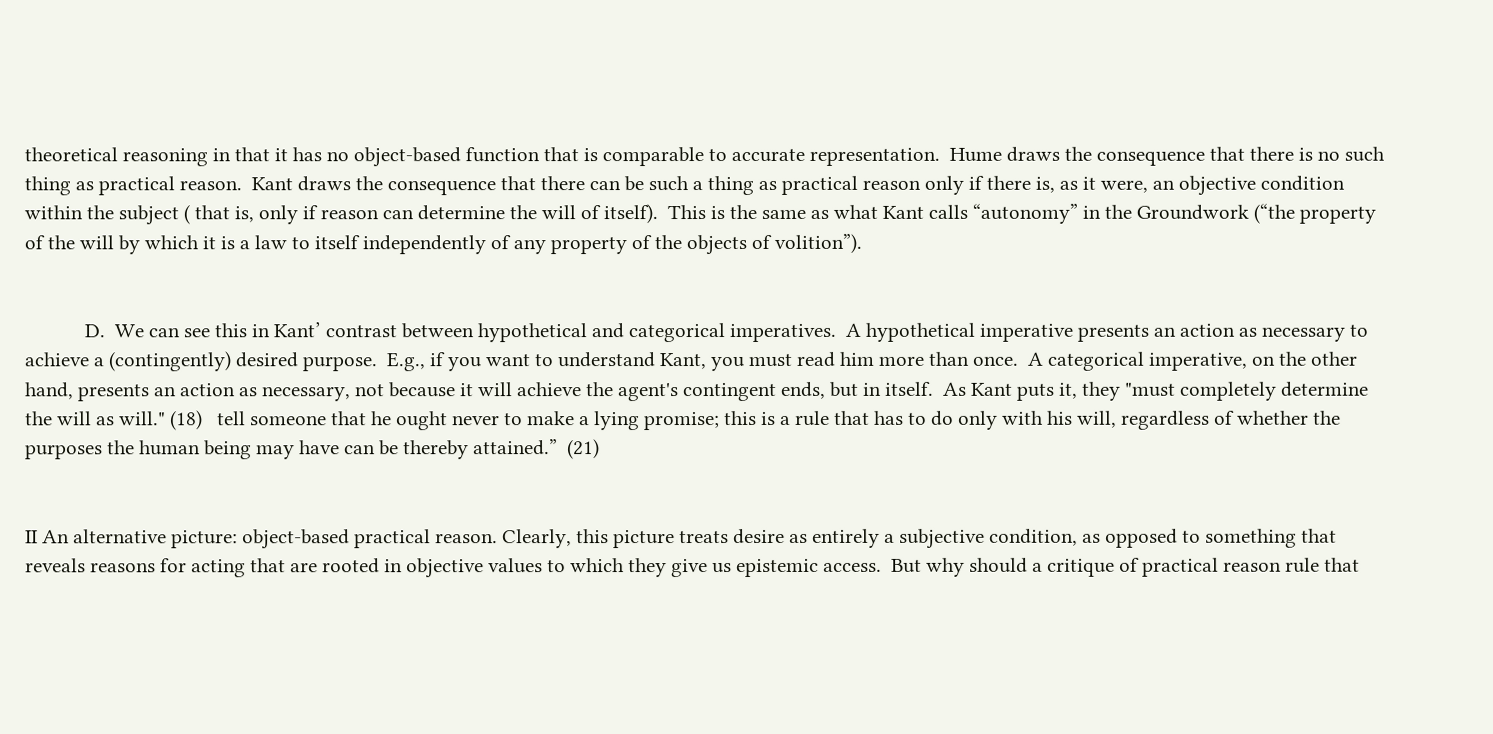theoretical reasoning in that it has no object-based function that is comparable to accurate representation.  Hume draws the consequence that there is no such thing as practical reason.  Kant draws the consequence that there can be such a thing as practical reason only if there is, as it were, an objective condition within the subject ( that is, only if reason can determine the will of itself).  This is the same as what Kant calls “autonomy” in the Groundwork (“the property of the will by which it is a law to itself independently of any property of the objects of volition”).


            D.  We can see this in Kant’ contrast between hypothetical and categorical imperatives.  A hypothetical imperative presents an action as necessary to achieve a (contingently) desired purpose.  E.g., if you want to understand Kant, you must read him more than once.  A categorical imperative, on the other hand, presents an action as necessary, not because it will achieve the agent's contingent ends, but in itself.  As Kant puts it, they "must completely determine the will as will." (18)   tell someone that he ought never to make a lying promise; this is a rule that has to do only with his will, regardless of whether the purposes the human being may have can be thereby attained.”  (21)


II An alternative picture: object-based practical reason. Clearly, this picture treats desire as entirely a subjective condition, as opposed to something that reveals reasons for acting that are rooted in objective values to which they give us epistemic access.  But why should a critique of practical reason rule that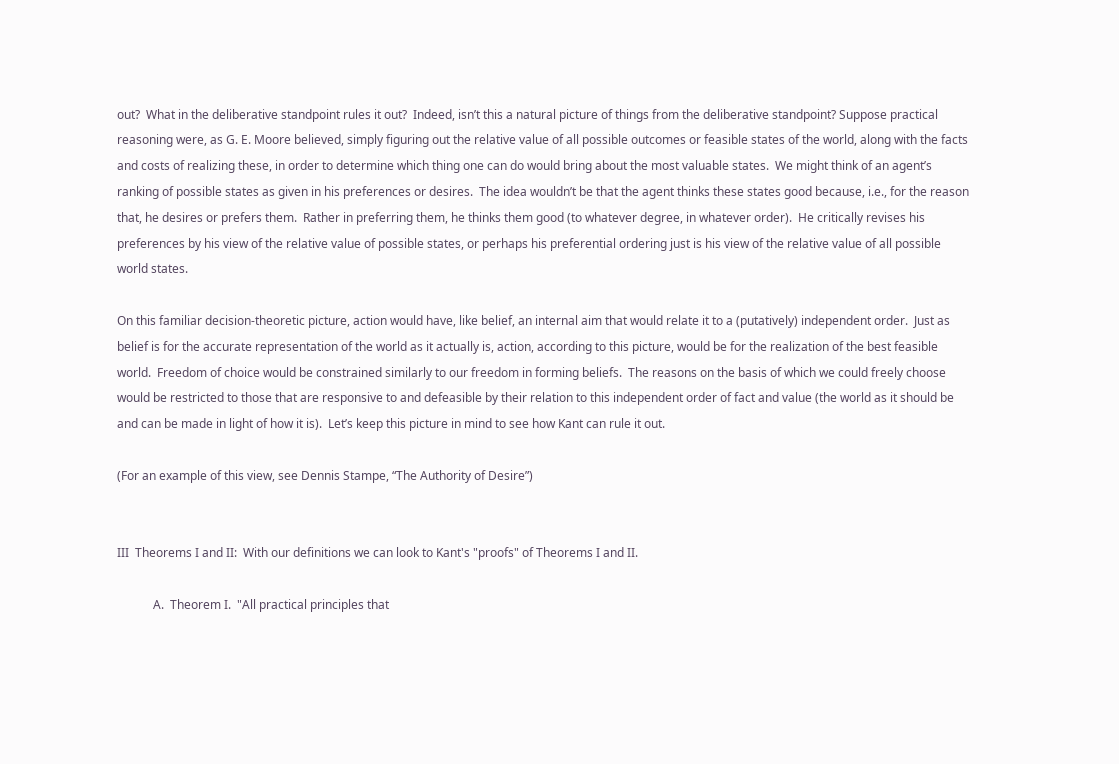out?  What in the deliberative standpoint rules it out?  Indeed, isn’t this a natural picture of things from the deliberative standpoint? Suppose practical reasoning were, as G. E. Moore believed, simply figuring out the relative value of all possible outcomes or feasible states of the world, along with the facts and costs of realizing these, in order to determine which thing one can do would bring about the most valuable states.  We might think of an agent’s ranking of possible states as given in his preferences or desires.  The idea wouldn’t be that the agent thinks these states good because, i.e., for the reason that, he desires or prefers them.  Rather in preferring them, he thinks them good (to whatever degree, in whatever order).  He critically revises his preferences by his view of the relative value of possible states, or perhaps his preferential ordering just is his view of the relative value of all possible world states.

On this familiar decision-theoretic picture, action would have, like belief, an internal aim that would relate it to a (putatively) independent order.  Just as belief is for the accurate representation of the world as it actually is, action, according to this picture, would be for the realization of the best feasible world.  Freedom of choice would be constrained similarly to our freedom in forming beliefs.  The reasons on the basis of which we could freely choose would be restricted to those that are responsive to and defeasible by their relation to this independent order of fact and value (the world as it should be and can be made in light of how it is).  Let’s keep this picture in mind to see how Kant can rule it out.

(For an example of this view, see Dennis Stampe, “The Authority of Desire”)


III  Theorems I and II:  With our definitions we can look to Kant's "proofs" of Theorems I and II.

            A.  Theorem I.  "All practical principles that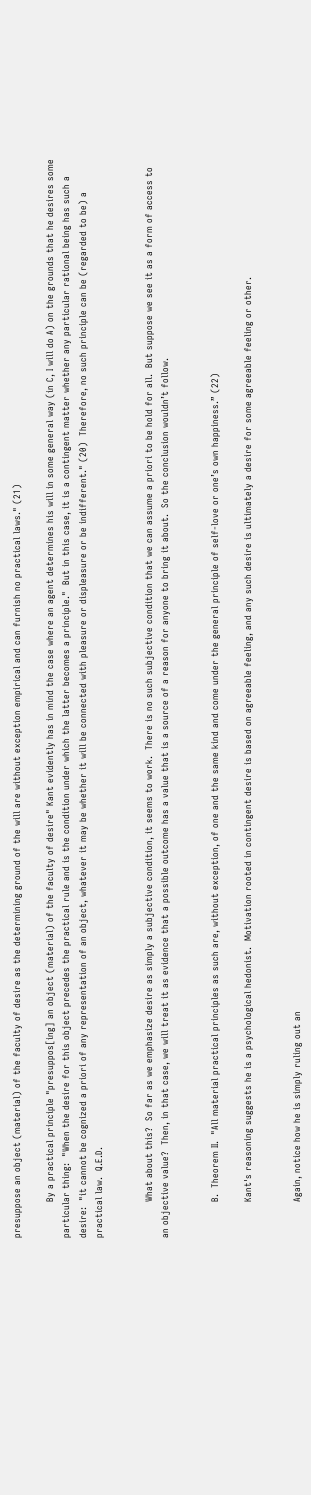presuppose an object (material) of the faculty of desire as the determining ground of the will are without exception empirical and can furnish no practical laws." (21)

            By a practical principle "presuppos[ing] an object (material) of the faculty of desire" Kant evidently has in mind the case where an agent determines his will in some general way (in C, I will do A) on the grounds that he desires some particular thing:  "When the desire for this object precedes the practical rule and is the condition under which the latter becomes a principle."  But in this case, it is a contingent matter whether any particular rational being has such a desire:  "it cannot be cognized a priori of any representation of an object, whatever it may be whether it will be connected with pleasure or displeasure or be indifferent." (20)  Therefore, no such principle can be (regarded to be) a practical law.  Q.E.D.


            What about this?  So far as we emphasize desire as simply a subjective condition, it seems to work.  There is no such subjective condition that we can assume a priori to be hold for all.  But suppose we see it as a form of access to an objective value?  Then, in that case, we will treat it as evidence that a possible outcome has a value that is a source of a reason for anyone to bring it about.  So the conclusion wouldn’t follow.


            B.  Theorem II.  "All material practical principles as such are, without exception, of one and the same kind and come under the general principle of self-love or one’s own happiness.” (22)

            Kant's reasoning suggests he is a psychological hedonist.  Motivation rooted in contingent desire is based on agreeable feeling, and any such desire is ultimately a desire for some agreeable feeling or other.


            Again, notice how he is simply ruling out an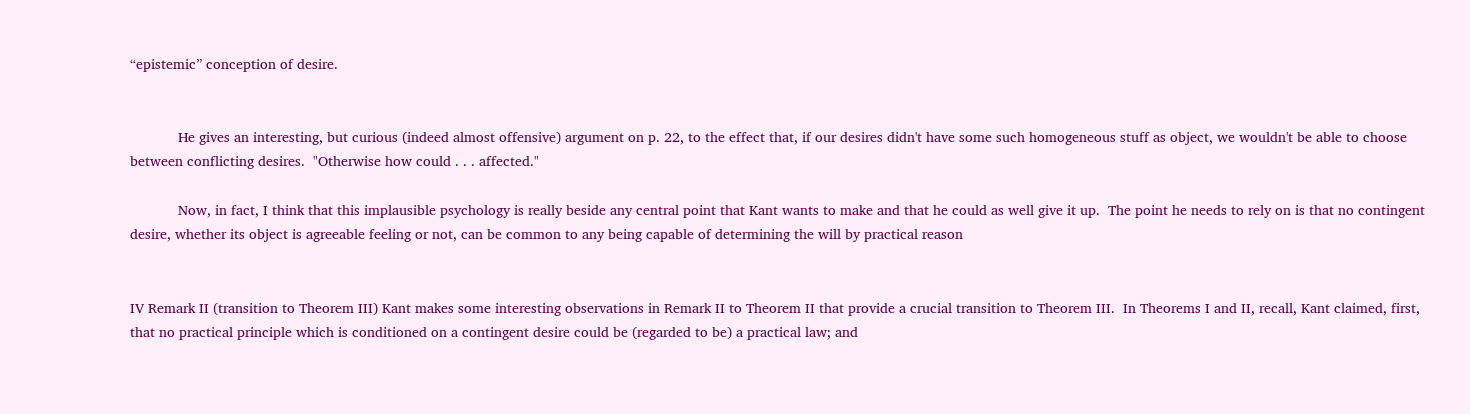“epistemic” conception of desire.


            He gives an interesting, but curious (indeed almost offensive) argument on p. 22, to the effect that, if our desires didn't have some such homogeneous stuff as object, we wouldn't be able to choose between conflicting desires.  "Otherwise how could . . . affected."

            Now, in fact, I think that this implausible psychology is really beside any central point that Kant wants to make and that he could as well give it up.  The point he needs to rely on is that no contingent desire, whether its object is agreeable feeling or not, can be common to any being capable of determining the will by practical reason


IV Remark II (transition to Theorem III) Kant makes some interesting observations in Remark II to Theorem II that provide a crucial transition to Theorem III.  In Theorems I and II, recall, Kant claimed, first, that no practical principle which is conditioned on a contingent desire could be (regarded to be) a practical law; and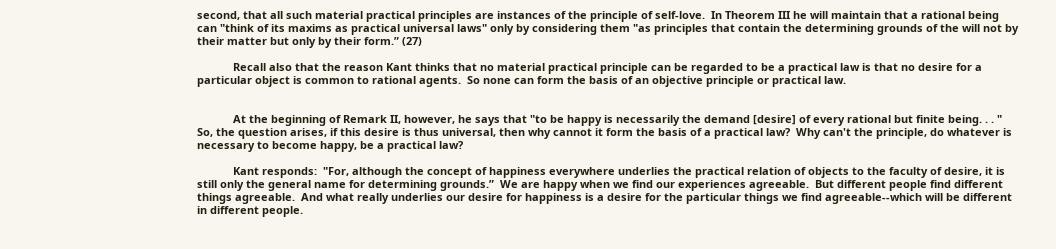second, that all such material practical principles are instances of the principle of self-love.  In Theorem III he will maintain that a rational being can "think of its maxims as practical universal laws" only by considering them "as principles that contain the determining grounds of the will not by their matter but only by their form.” (27)

            Recall also that the reason Kant thinks that no material practical principle can be regarded to be a practical law is that no desire for a particular object is common to rational agents.  So none can form the basis of an objective principle or practical law.


            At the beginning of Remark II, however, he says that "to be happy is necessarily the demand [desire] of every rational but finite being. . . "  So, the question arises, if this desire is thus universal, then why cannot it form the basis of a practical law?  Why can't the principle, do whatever is necessary to become happy, be a practical law?

            Kant responds:  "For, although the concept of happiness everywhere underlies the practical relation of objects to the faculty of desire, it is still only the general name for determining grounds.”  We are happy when we find our experiences agreeable.  But different people find different things agreeable.  And what really underlies our desire for happiness is a desire for the particular things we find agreeable--which will be different in different people.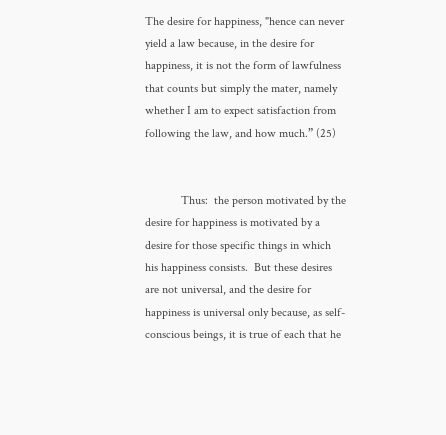The desire for happiness, "hence can never yield a law because, in the desire for happiness, it is not the form of lawfulness that counts but simply the mater, namely whether I am to expect satisfaction from following the law, and how much.” (25)


            Thus:  the person motivated by the desire for happiness is motivated by a desire for those specific things in which his happiness consists.  But these desires are not universal, and the desire for happiness is universal only because, as self-conscious beings, it is true of each that he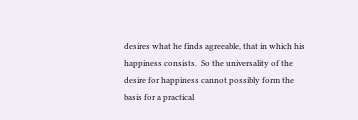desires what he finds agreeable, that in which his happiness consists.  So the universality of the desire for happiness cannot possibly form the basis for a practical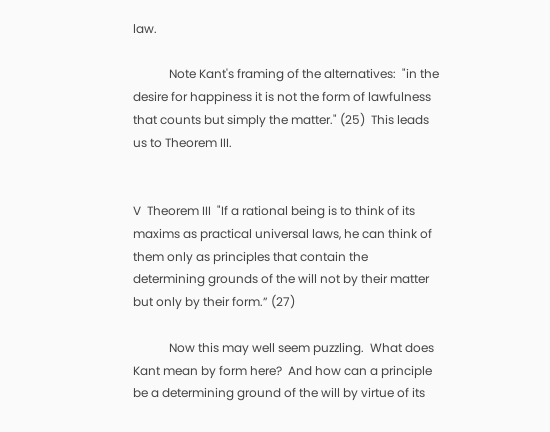law.

            Note Kant's framing of the alternatives:  "in the desire for happiness it is not the form of lawfulness that counts but simply the matter." (25)  This leads us to Theorem III.


V  Theorem III  "If a rational being is to think of its maxims as practical universal laws, he can think of them only as principles that contain the determining grounds of the will not by their matter but only by their form.” (27)

            Now this may well seem puzzling.  What does Kant mean by form here?  And how can a principle be a determining ground of the will by virtue of its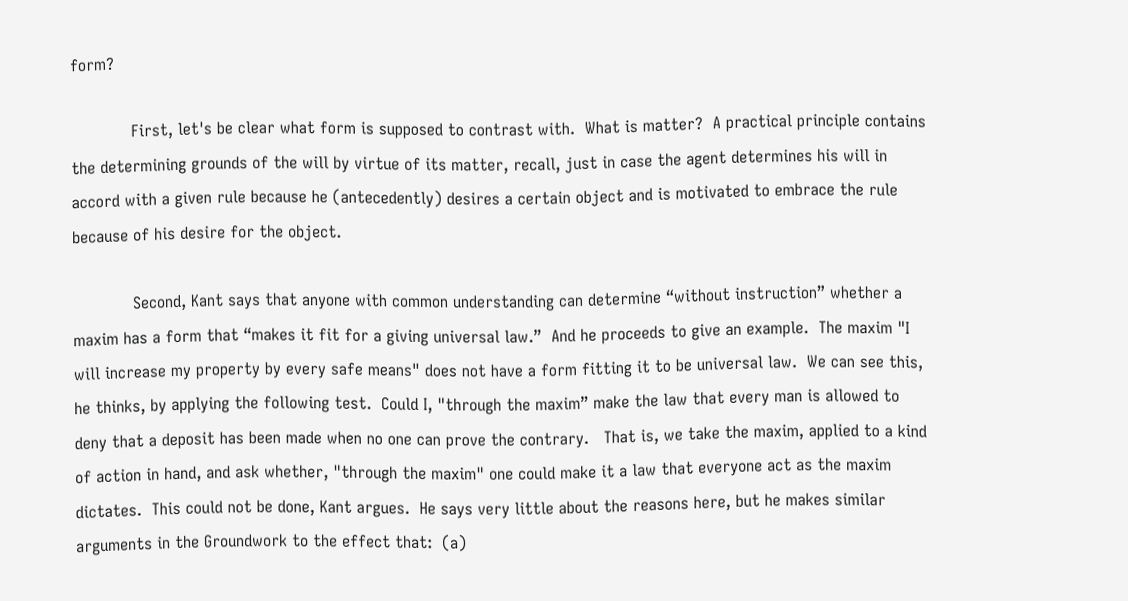form?

            First, let's be clear what form is supposed to contrast with.  What is matter?  A practical principle contains the determining grounds of the will by virtue of its matter, recall, just in case the agent determines his will in accord with a given rule because he (antecedently) desires a certain object and is motivated to embrace the rule because of his desire for the object.

            Second, Kant says that anyone with common understanding can determine “without instruction” whether a maxim has a form that “makes it fit for a giving universal law.”  And he proceeds to give an example.  The maxim "I will increase my property by every safe means" does not have a form fitting it to be universal law.  We can see this, he thinks, by applying the following test.  Could I, "through the maxim” make the law that every man is allowed to deny that a deposit has been made when no one can prove the contrary.   That is, we take the maxim, applied to a kind of action in hand, and ask whether, "through the maxim" one could make it a law that everyone act as the maxim dictates.  This could not be done, Kant argues.  He says very little about the reasons here, but he makes similar arguments in the Groundwork to the effect that:  (a)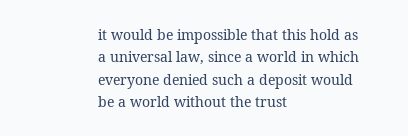it would be impossible that this hold as a universal law, since a world in which everyone denied such a deposit would be a world without the trust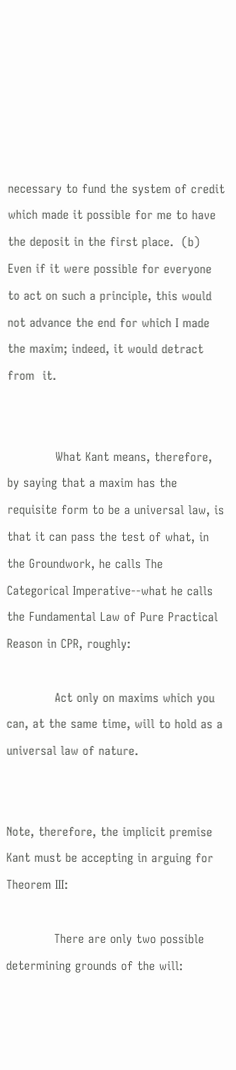necessary to fund the system of credit which made it possible for me to have the deposit in the first place.  (b) Even if it were possible for everyone to act on such a principle, this would not advance the end for which I made the maxim; indeed, it would detract from  it.


            What Kant means, therefore, by saying that a maxim has the requisite form to be a universal law, is that it can pass the test of what, in the Groundwork, he calls The Categorical Imperative--what he calls the Fundamental Law of Pure Practical Reason in CPR, roughly:

            Act only on maxims which you can, at the same time, will to hold as a universal law of nature.


Note, therefore, the implicit premise Kant must be accepting in arguing for Theorem III:

            There are only two possible determining grounds of the will: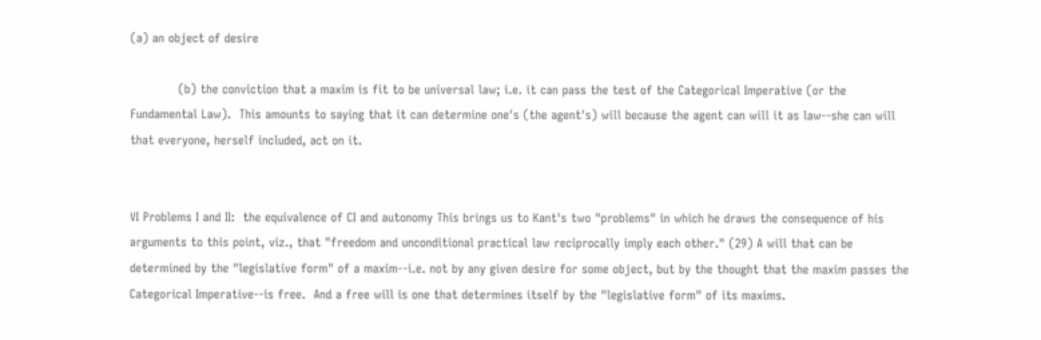(a) an object of desire

            (b) the conviction that a maxim is fit to be universal law; i.e. it can pass the test of the Categorical Imperative (or the Fundamental Law).  This amounts to saying that it can determine one's (the agent's) will because the agent can will it as law--she can will that everyone, herself included, act on it.


VI Problems I and II:  the equivalence of CI and autonomy This brings us to Kant's two "problems" in which he draws the consequence of his arguments to this point, viz., that "freedom and unconditional practical law reciprocally imply each other." (29) A will that can be determined by the "legislative form" of a maxim--i.e. not by any given desire for some object, but by the thought that the maxim passes the Categorical Imperative--is free.  And a free will is one that determines itself by the "legislative form" of its maxims.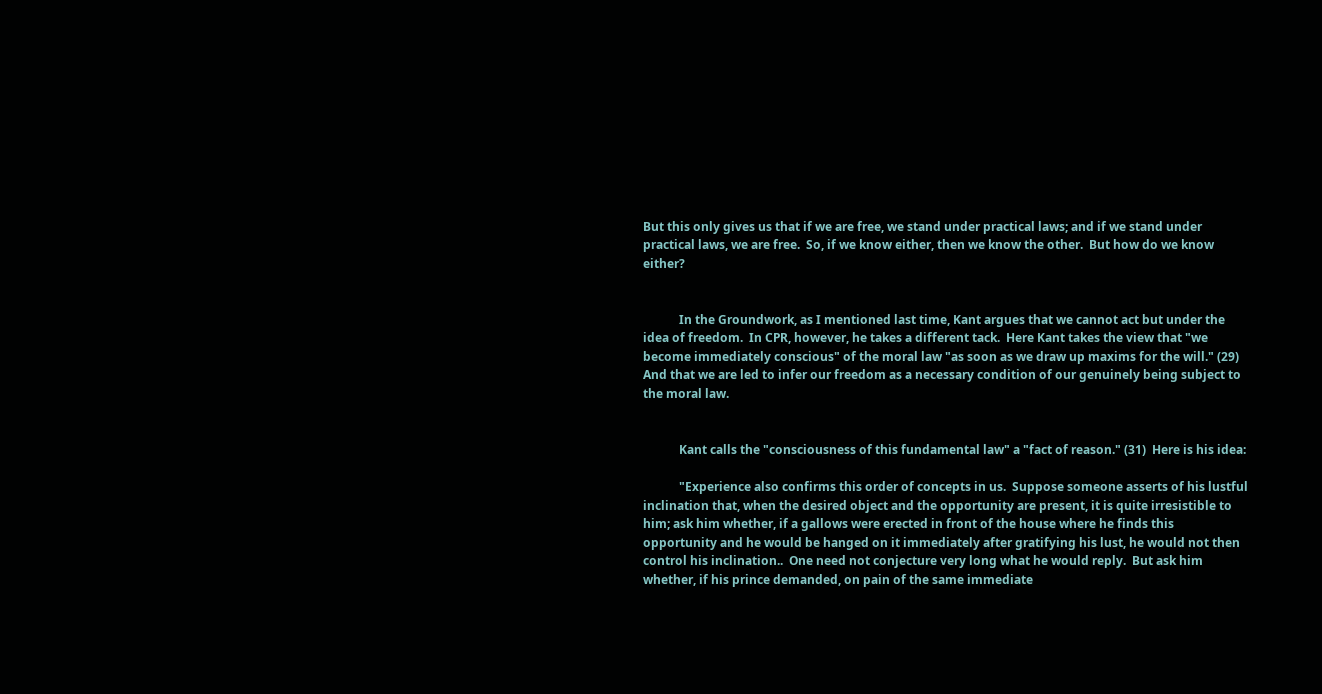But this only gives us that if we are free, we stand under practical laws; and if we stand under practical laws, we are free.  So, if we know either, then we know the other.  But how do we know either?


            In the Groundwork, as I mentioned last time, Kant argues that we cannot act but under the idea of freedom.  In CPR, however, he takes a different tack.  Here Kant takes the view that "we become immediately conscious" of the moral law "as soon as we draw up maxims for the will." (29)  And that we are led to infer our freedom as a necessary condition of our genuinely being subject to the moral law.


            Kant calls the "consciousness of this fundamental law" a "fact of reason." (31)  Here is his idea:

            "Experience also confirms this order of concepts in us.  Suppose someone asserts of his lustful inclination that, when the desired object and the opportunity are present, it is quite irresistible to him; ask him whether, if a gallows were erected in front of the house where he finds this opportunity and he would be hanged on it immediately after gratifying his lust, he would not then control his inclination..  One need not conjecture very long what he would reply.  But ask him whether, if his prince demanded, on pain of the same immediate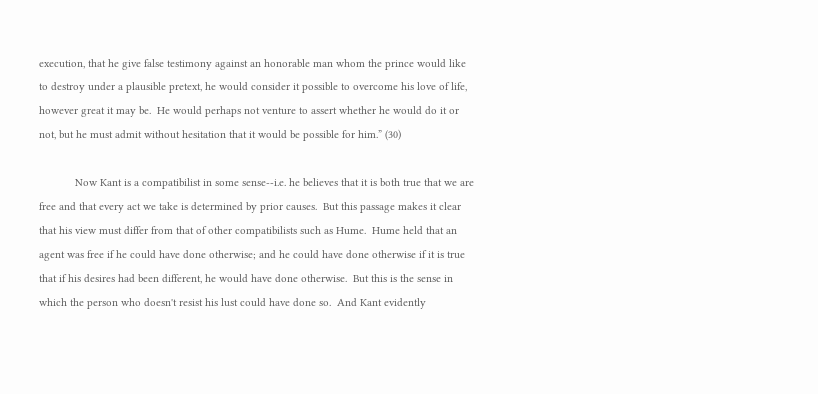execution, that he give false testimony against an honorable man whom the prince would like to destroy under a plausible pretext, he would consider it possible to overcome his love of life, however great it may be.  He would perhaps not venture to assert whether he would do it or not, but he must admit without hesitation that it would be possible for him.” (30)

            Now Kant is a compatibilist in some sense--i.e. he believes that it is both true that we are free and that every act we take is determined by prior causes.  But this passage makes it clear that his view must differ from that of other compatibilists such as Hume.  Hume held that an agent was free if he could have done otherwise; and he could have done otherwise if it is true that if his desires had been different, he would have done otherwise.  But this is the sense in which the person who doesn't resist his lust could have done so.  And Kant evidently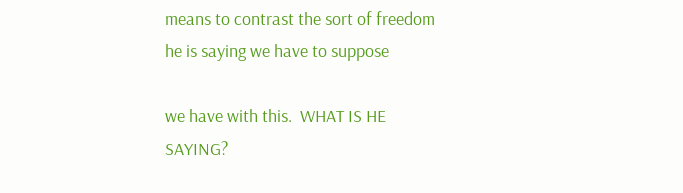means to contrast the sort of freedom he is saying we have to suppose

we have with this.  WHAT IS HE SAYING?